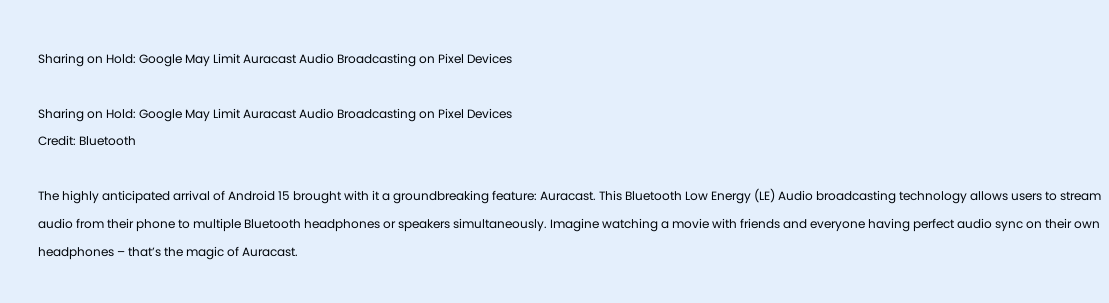Sharing on Hold: Google May Limit Auracast Audio Broadcasting on Pixel Devices

Sharing on Hold: Google May Limit Auracast Audio Broadcasting on Pixel Devices
Credit: Bluetooth

The highly anticipated arrival of Android 15 brought with it a groundbreaking feature: Auracast. This Bluetooth Low Energy (LE) Audio broadcasting technology allows users to stream audio from their phone to multiple Bluetooth headphones or speakers simultaneously. Imagine watching a movie with friends and everyone having perfect audio sync on their own headphones – that’s the magic of Auracast.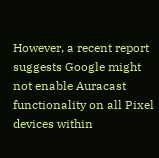However, a recent report suggests Google might not enable Auracast functionality on all Pixel devices within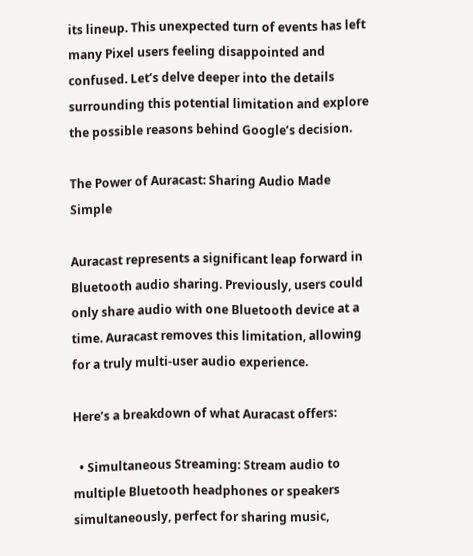its lineup. This unexpected turn of events has left many Pixel users feeling disappointed and confused. Let’s delve deeper into the details surrounding this potential limitation and explore the possible reasons behind Google’s decision.

The Power of Auracast: Sharing Audio Made Simple

Auracast represents a significant leap forward in Bluetooth audio sharing. Previously, users could only share audio with one Bluetooth device at a time. Auracast removes this limitation, allowing for a truly multi-user audio experience.

Here’s a breakdown of what Auracast offers:

  • Simultaneous Streaming: Stream audio to multiple Bluetooth headphones or speakers simultaneously, perfect for sharing music,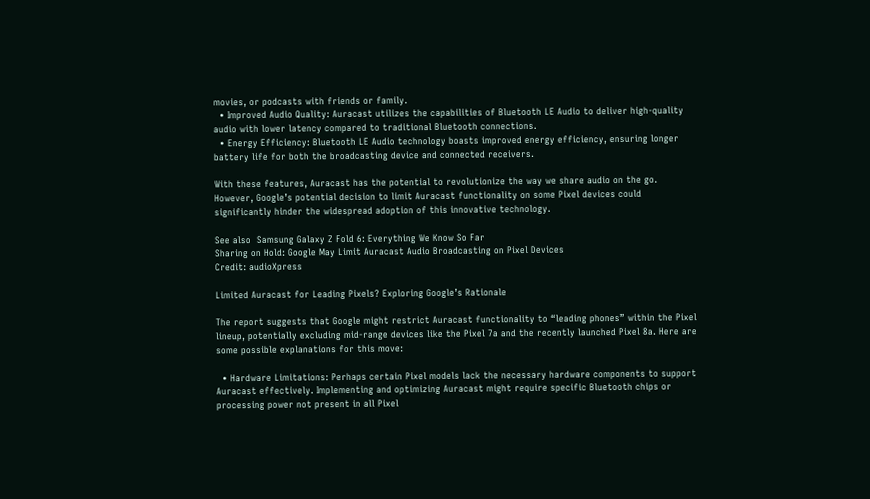movies, or podcasts with friends or family.
  • Improved Audio Quality: Auracast utilizes the capabilities of Bluetooth LE Audio to deliver high-quality audio with lower latency compared to traditional Bluetooth connections.
  • Energy Efficiency: Bluetooth LE Audio technology boasts improved energy efficiency, ensuring longer battery life for both the broadcasting device and connected receivers.

With these features, Auracast has the potential to revolutionize the way we share audio on the go. However, Google’s potential decision to limit Auracast functionality on some Pixel devices could significantly hinder the widespread adoption of this innovative technology.

See also  Samsung Galaxy Z Fold 6: Everything We Know So Far
Sharing on Hold: Google May Limit Auracast Audio Broadcasting on Pixel Devices
Credit: audioXpress

Limited Auracast for Leading Pixels? Exploring Google’s Rationale

The report suggests that Google might restrict Auracast functionality to “leading phones” within the Pixel lineup, potentially excluding mid-range devices like the Pixel 7a and the recently launched Pixel 8a. Here are some possible explanations for this move:

  • Hardware Limitations: Perhaps certain Pixel models lack the necessary hardware components to support Auracast effectively. Implementing and optimizing Auracast might require specific Bluetooth chips or processing power not present in all Pixel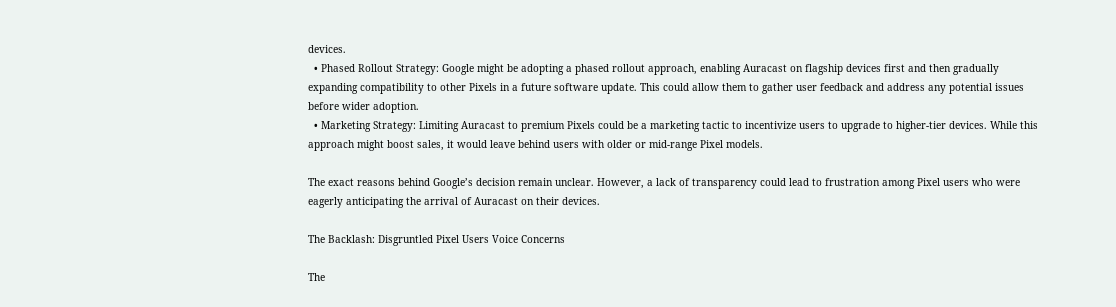devices.
  • Phased Rollout Strategy: Google might be adopting a phased rollout approach, enabling Auracast on flagship devices first and then gradually expanding compatibility to other Pixels in a future software update. This could allow them to gather user feedback and address any potential issues before wider adoption.
  • Marketing Strategy: Limiting Auracast to premium Pixels could be a marketing tactic to incentivize users to upgrade to higher-tier devices. While this approach might boost sales, it would leave behind users with older or mid-range Pixel models.

The exact reasons behind Google’s decision remain unclear. However, a lack of transparency could lead to frustration among Pixel users who were eagerly anticipating the arrival of Auracast on their devices.

The Backlash: Disgruntled Pixel Users Voice Concerns

The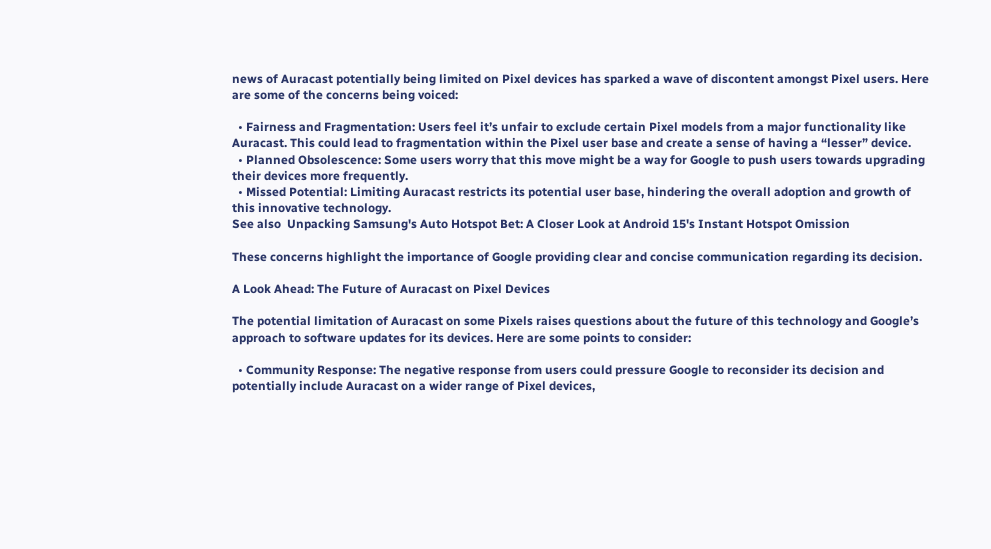news of Auracast potentially being limited on Pixel devices has sparked a wave of discontent amongst Pixel users. Here are some of the concerns being voiced:

  • Fairness and Fragmentation: Users feel it’s unfair to exclude certain Pixel models from a major functionality like Auracast. This could lead to fragmentation within the Pixel user base and create a sense of having a “lesser” device.
  • Planned Obsolescence: Some users worry that this move might be a way for Google to push users towards upgrading their devices more frequently.
  • Missed Potential: Limiting Auracast restricts its potential user base, hindering the overall adoption and growth of this innovative technology.
See also  Unpacking Samsung's Auto Hotspot Bet: A Closer Look at Android 15's Instant Hotspot Omission

These concerns highlight the importance of Google providing clear and concise communication regarding its decision.

A Look Ahead: The Future of Auracast on Pixel Devices

The potential limitation of Auracast on some Pixels raises questions about the future of this technology and Google’s approach to software updates for its devices. Here are some points to consider:

  • Community Response: The negative response from users could pressure Google to reconsider its decision and potentially include Auracast on a wider range of Pixel devices,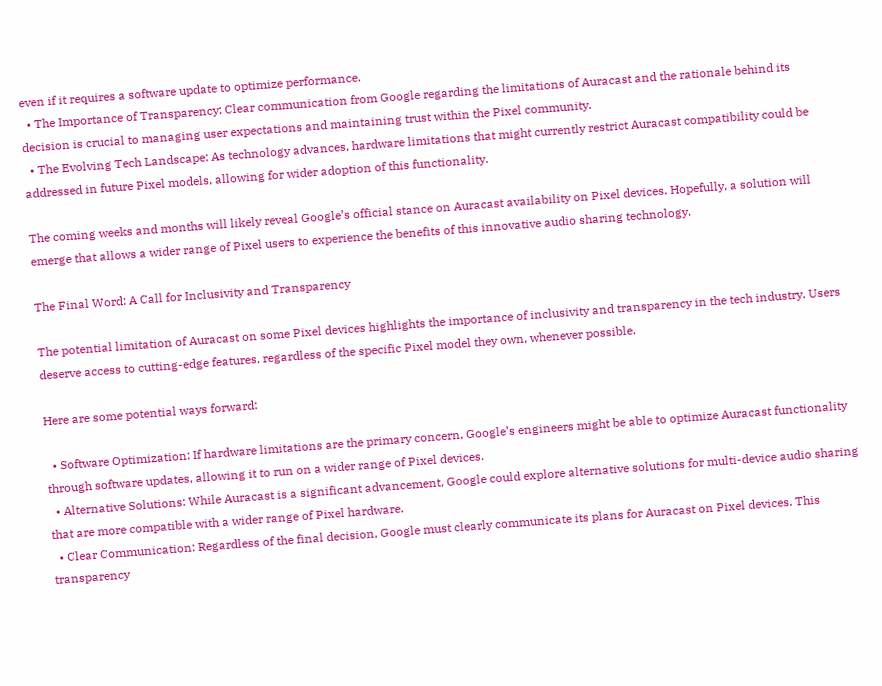even if it requires a software update to optimize performance.
  • The Importance of Transparency: Clear communication from Google regarding the limitations of Auracast and the rationale behind its decision is crucial to managing user expectations and maintaining trust within the Pixel community.
  • The Evolving Tech Landscape: As technology advances, hardware limitations that might currently restrict Auracast compatibility could be addressed in future Pixel models, allowing for wider adoption of this functionality.

The coming weeks and months will likely reveal Google’s official stance on Auracast availability on Pixel devices. Hopefully, a solution will emerge that allows a wider range of Pixel users to experience the benefits of this innovative audio sharing technology.

The Final Word: A Call for Inclusivity and Transparency

The potential limitation of Auracast on some Pixel devices highlights the importance of inclusivity and transparency in the tech industry. Users deserve access to cutting-edge features, regardless of the specific Pixel model they own, whenever possible.

Here are some potential ways forward:

  • Software Optimization: If hardware limitations are the primary concern, Google’s engineers might be able to optimize Auracast functionality through software updates, allowing it to run on a wider range of Pixel devices.
  • Alternative Solutions: While Auracast is a significant advancement, Google could explore alternative solutions for multi-device audio sharing that are more compatible with a wider range of Pixel hardware.
  • Clear Communication: Regardless of the final decision, Google must clearly communicate its plans for Auracast on Pixel devices. This transparency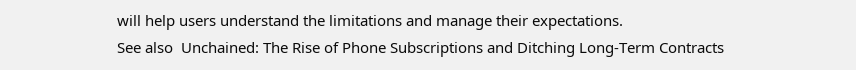will help users understand the limitations and manage their expectations.
See also  Unchained: The Rise of Phone Subscriptions and Ditching Long-Term Contracts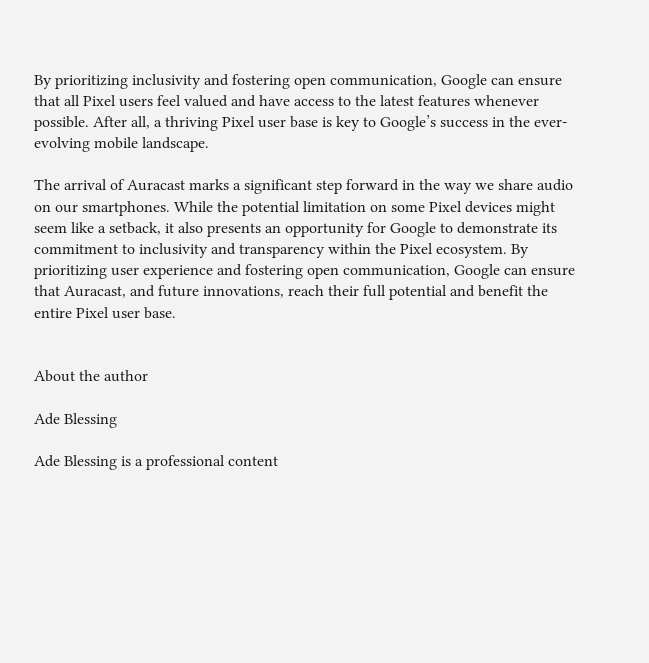By prioritizing inclusivity and fostering open communication, Google can ensure that all Pixel users feel valued and have access to the latest features whenever possible. After all, a thriving Pixel user base is key to Google’s success in the ever-evolving mobile landscape.

The arrival of Auracast marks a significant step forward in the way we share audio on our smartphones. While the potential limitation on some Pixel devices might seem like a setback, it also presents an opportunity for Google to demonstrate its commitment to inclusivity and transparency within the Pixel ecosystem. By prioritizing user experience and fostering open communication, Google can ensure that Auracast, and future innovations, reach their full potential and benefit the entire Pixel user base.


About the author

Ade Blessing

Ade Blessing is a professional content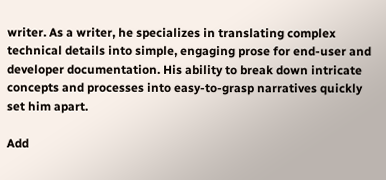writer. As a writer, he specializes in translating complex technical details into simple, engaging prose for end-user and developer documentation. His ability to break down intricate concepts and processes into easy-to-grasp narratives quickly set him apart.

Add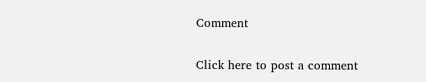Comment

Click here to post a comment